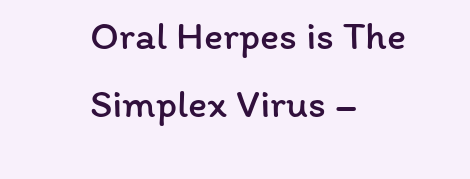Oral Herpes is The Simplex Virus –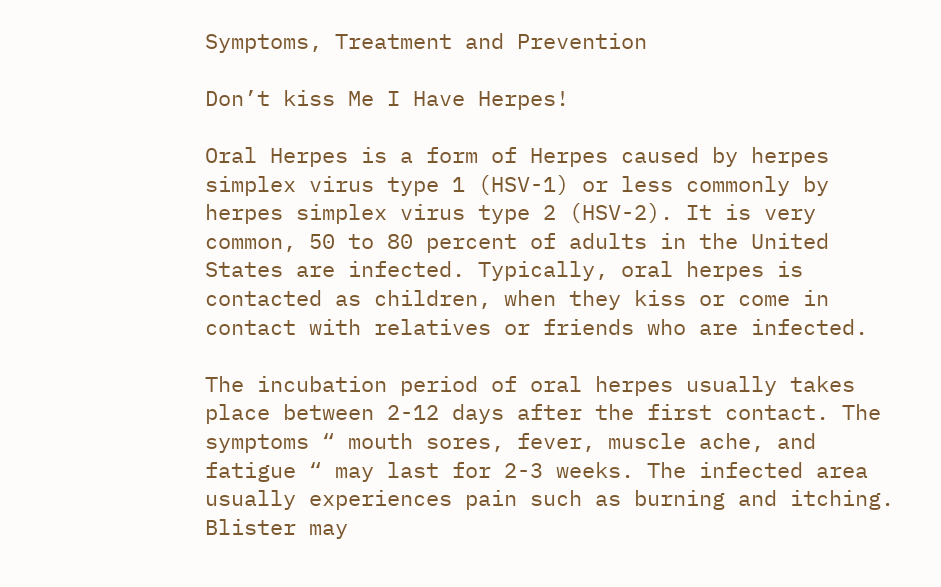Symptoms, Treatment and Prevention

Don’t kiss Me I Have Herpes!

Oral Herpes is a form of Herpes caused by herpes simplex virus type 1 (HSV-1) or less commonly by herpes simplex virus type 2 (HSV-2). It is very common, 50 to 80 percent of adults in the United States are infected. Typically, oral herpes is contacted as children, when they kiss or come in contact with relatives or friends who are infected.

The incubation period of oral herpes usually takes place between 2-12 days after the first contact. The symptoms “ mouth sores, fever, muscle ache, and fatigue “ may last for 2-3 weeks. The infected area usually experiences pain such as burning and itching. Blister may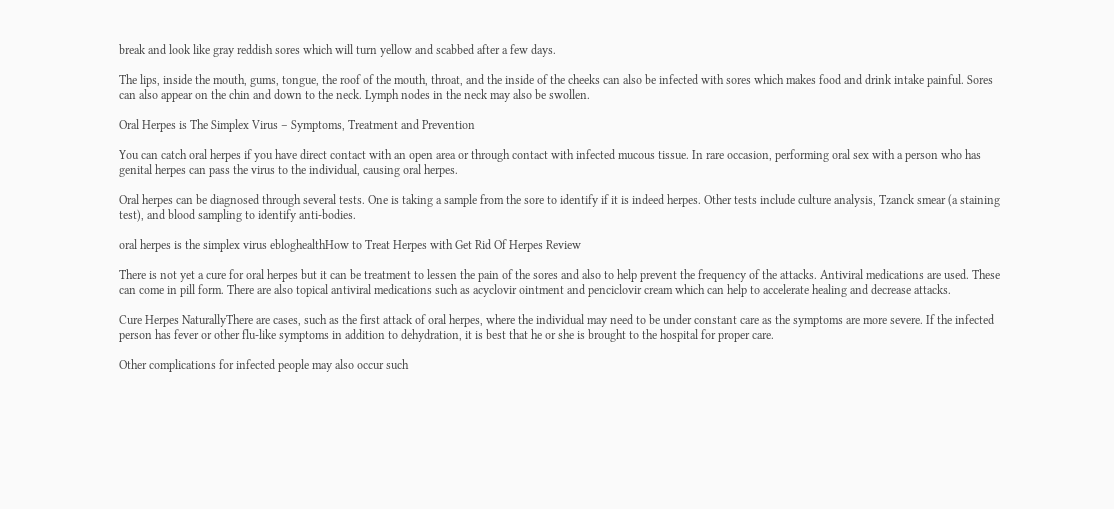break and look like gray reddish sores which will turn yellow and scabbed after a few days.

The lips, inside the mouth, gums, tongue, the roof of the mouth, throat, and the inside of the cheeks can also be infected with sores which makes food and drink intake painful. Sores can also appear on the chin and down to the neck. Lymph nodes in the neck may also be swollen.

Oral Herpes is The Simplex Virus – Symptoms, Treatment and Prevention

You can catch oral herpes if you have direct contact with an open area or through contact with infected mucous tissue. In rare occasion, performing oral sex with a person who has genital herpes can pass the virus to the individual, causing oral herpes.

Oral herpes can be diagnosed through several tests. One is taking a sample from the sore to identify if it is indeed herpes. Other tests include culture analysis, Tzanck smear (a staining test), and blood sampling to identify anti-bodies.

oral herpes is the simplex virus ebloghealthHow to Treat Herpes with Get Rid Of Herpes Review

There is not yet a cure for oral herpes but it can be treatment to lessen the pain of the sores and also to help prevent the frequency of the attacks. Antiviral medications are used. These can come in pill form. There are also topical antiviral medications such as acyclovir ointment and penciclovir cream which can help to accelerate healing and decrease attacks.

Cure Herpes NaturallyThere are cases, such as the first attack of oral herpes, where the individual may need to be under constant care as the symptoms are more severe. If the infected person has fever or other flu-like symptoms in addition to dehydration, it is best that he or she is brought to the hospital for proper care.

Other complications for infected people may also occur such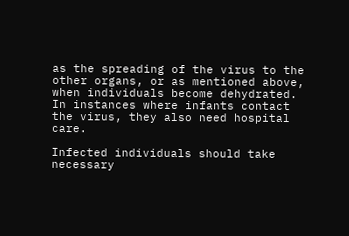as the spreading of the virus to the other organs, or as mentioned above, when individuals become dehydrated. In instances where infants contact the virus, they also need hospital care.

Infected individuals should take necessary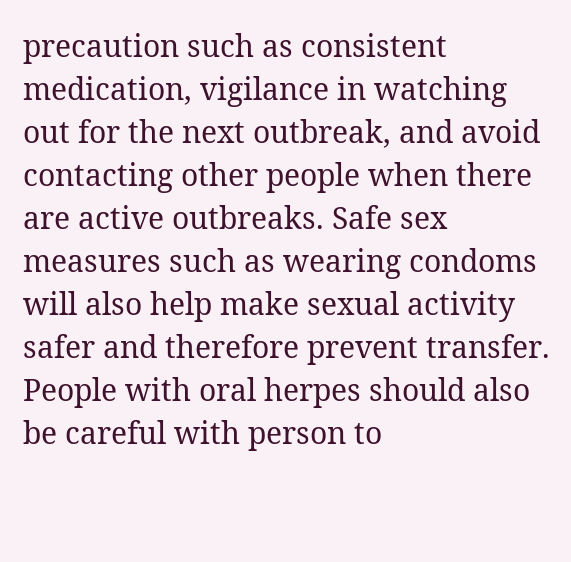precaution such as consistent medication, vigilance in watching out for the next outbreak, and avoid contacting other people when there are active outbreaks. Safe sex measures such as wearing condoms will also help make sexual activity safer and therefore prevent transfer. People with oral herpes should also be careful with person to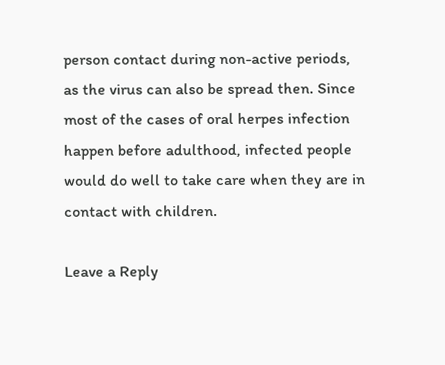person contact during non-active periods, as the virus can also be spread then. Since most of the cases of oral herpes infection happen before adulthood, infected people would do well to take care when they are in contact with children.

Leave a Reply